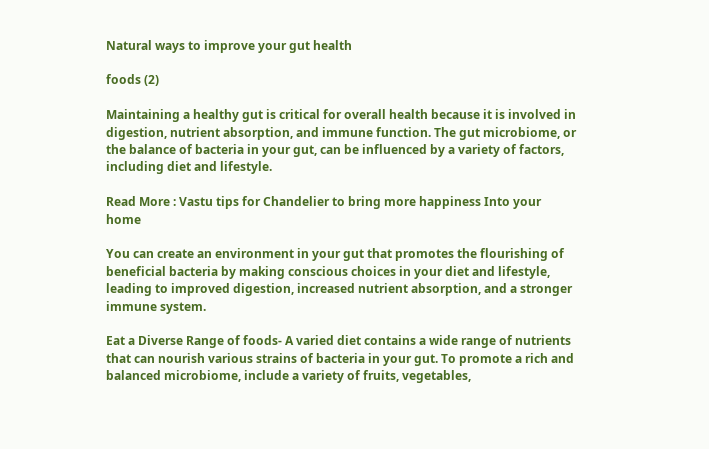Natural ways to improve your gut health

foods (2)

Maintaining a healthy gut is critical for overall health because it is involved in digestion, nutrient absorption, and immune function. The gut microbiome, or the balance of bacteria in your gut, can be influenced by a variety of factors, including diet and lifestyle.

Read More : Vastu tips for Chandelier to bring more happiness Into your home

You can create an environment in your gut that promotes the flourishing of beneficial bacteria by making conscious choices in your diet and lifestyle, leading to improved digestion, increased nutrient absorption, and a stronger immune system.

Eat a Diverse Range of foods- A varied diet contains a wide range of nutrients that can nourish various strains of bacteria in your gut. To promote a rich and balanced microbiome, include a variety of fruits, vegetables,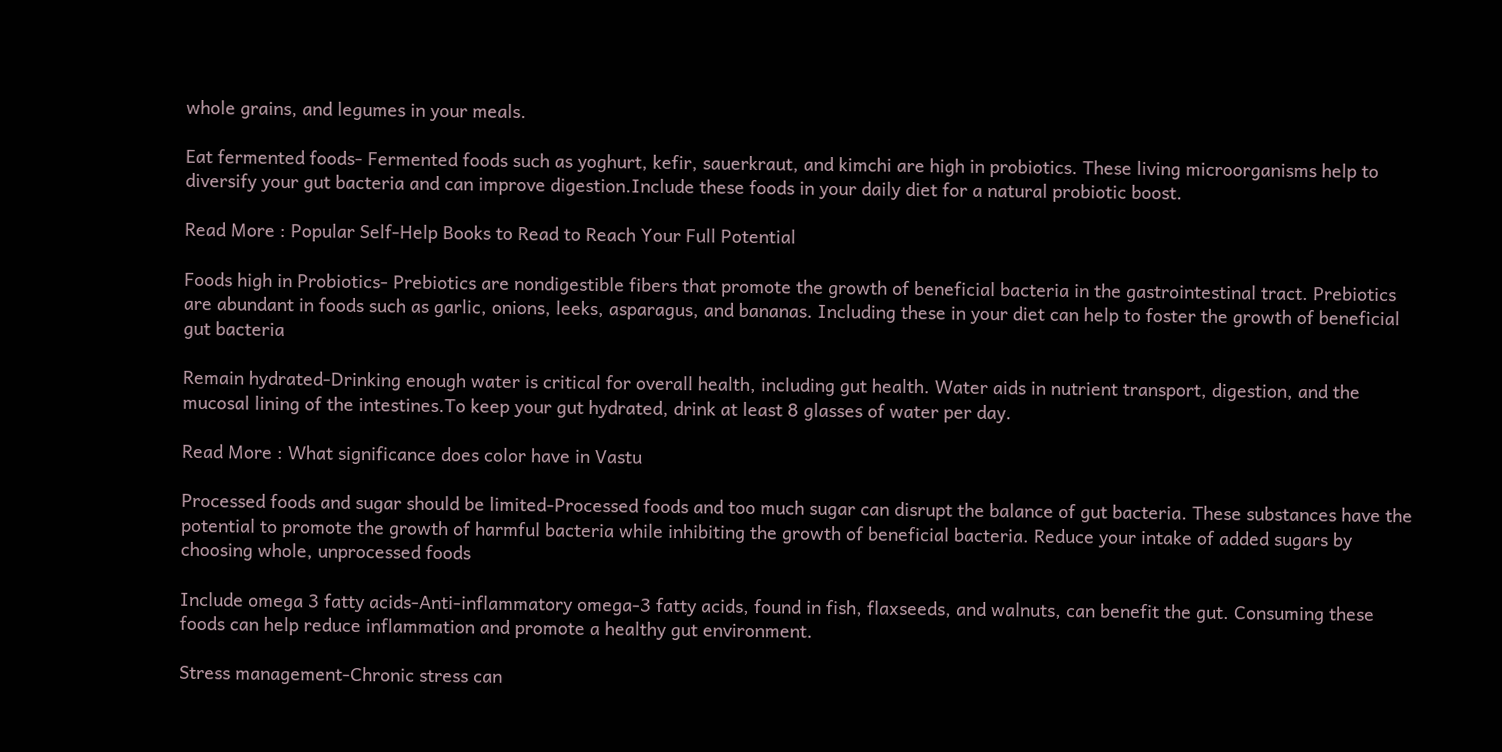whole grains, and legumes in your meals.

Eat fermented foods- Fermented foods such as yoghurt, kefir, sauerkraut, and kimchi are high in probiotics. These living microorganisms help to diversify your gut bacteria and can improve digestion.Include these foods in your daily diet for a natural probiotic boost.

Read More : Popular Self-Help Books to Read to Reach Your Full Potential

Foods high in Probiotics- Prebiotics are nondigestible fibers that promote the growth of beneficial bacteria in the gastrointestinal tract. Prebiotics are abundant in foods such as garlic, onions, leeks, asparagus, and bananas. Including these in your diet can help to foster the growth of beneficial gut bacteria

Remain hydrated-Drinking enough water is critical for overall health, including gut health. Water aids in nutrient transport, digestion, and the mucosal lining of the intestines.To keep your gut hydrated, drink at least 8 glasses of water per day.

Read More : What significance does color have in Vastu

Processed foods and sugar should be limited-Processed foods and too much sugar can disrupt the balance of gut bacteria. These substances have the potential to promote the growth of harmful bacteria while inhibiting the growth of beneficial bacteria. Reduce your intake of added sugars by choosing whole, unprocessed foods

Include omega 3 fatty acids-Anti-inflammatory omega-3 fatty acids, found in fish, flaxseeds, and walnuts, can benefit the gut. Consuming these foods can help reduce inflammation and promote a healthy gut environment.

Stress management-Chronic stress can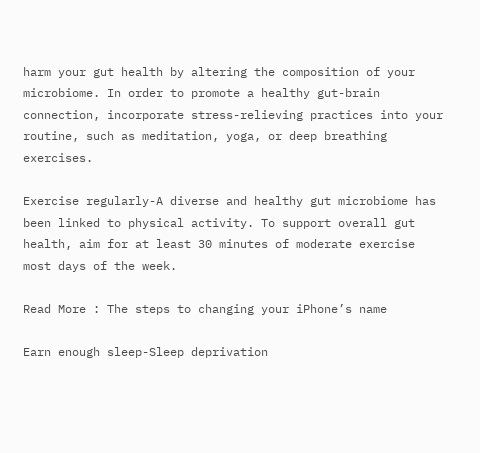harm your gut health by altering the composition of your microbiome. In order to promote a healthy gut-brain connection, incorporate stress-relieving practices into your routine, such as meditation, yoga, or deep breathing exercises.

Exercise regularly-A diverse and healthy gut microbiome has been linked to physical activity. To support overall gut health, aim for at least 30 minutes of moderate exercise most days of the week.

Read More : The steps to changing your iPhone’s name

Earn enough sleep-Sleep deprivation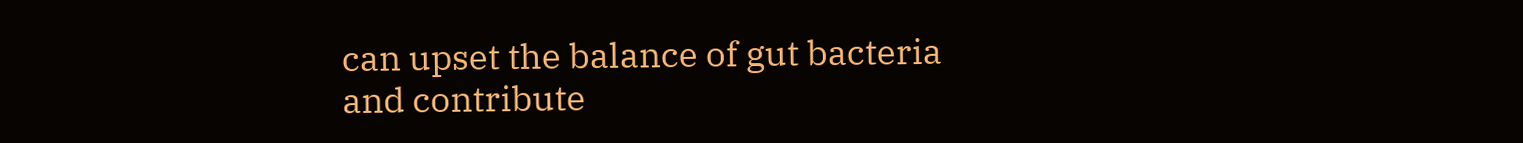can upset the balance of gut bacteria and contribute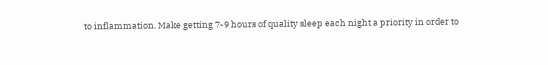to inflammation. Make getting 7-9 hours of quality sleep each night a priority in order to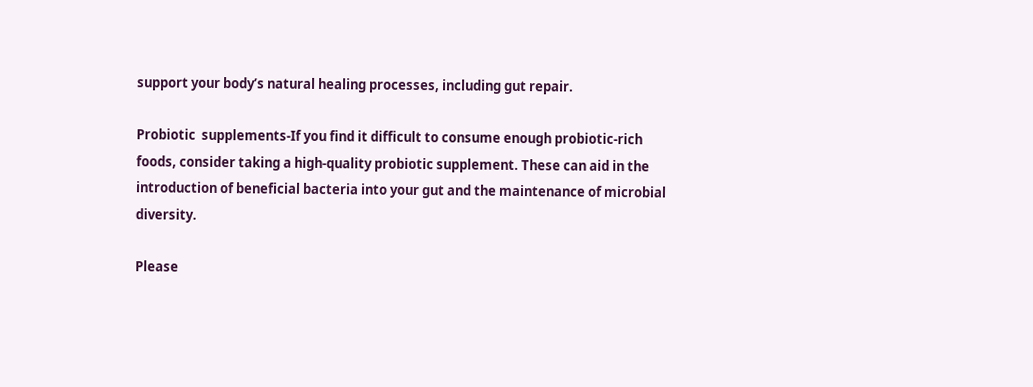support your body’s natural healing processes, including gut repair.

Probiotic  supplements-If you find it difficult to consume enough probiotic-rich foods, consider taking a high-quality probiotic supplement. These can aid in the introduction of beneficial bacteria into your gut and the maintenance of microbial diversity.

Please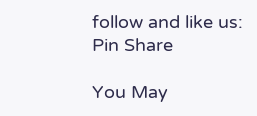follow and like us:
Pin Share

You May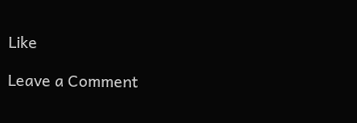Like

Leave a Comment